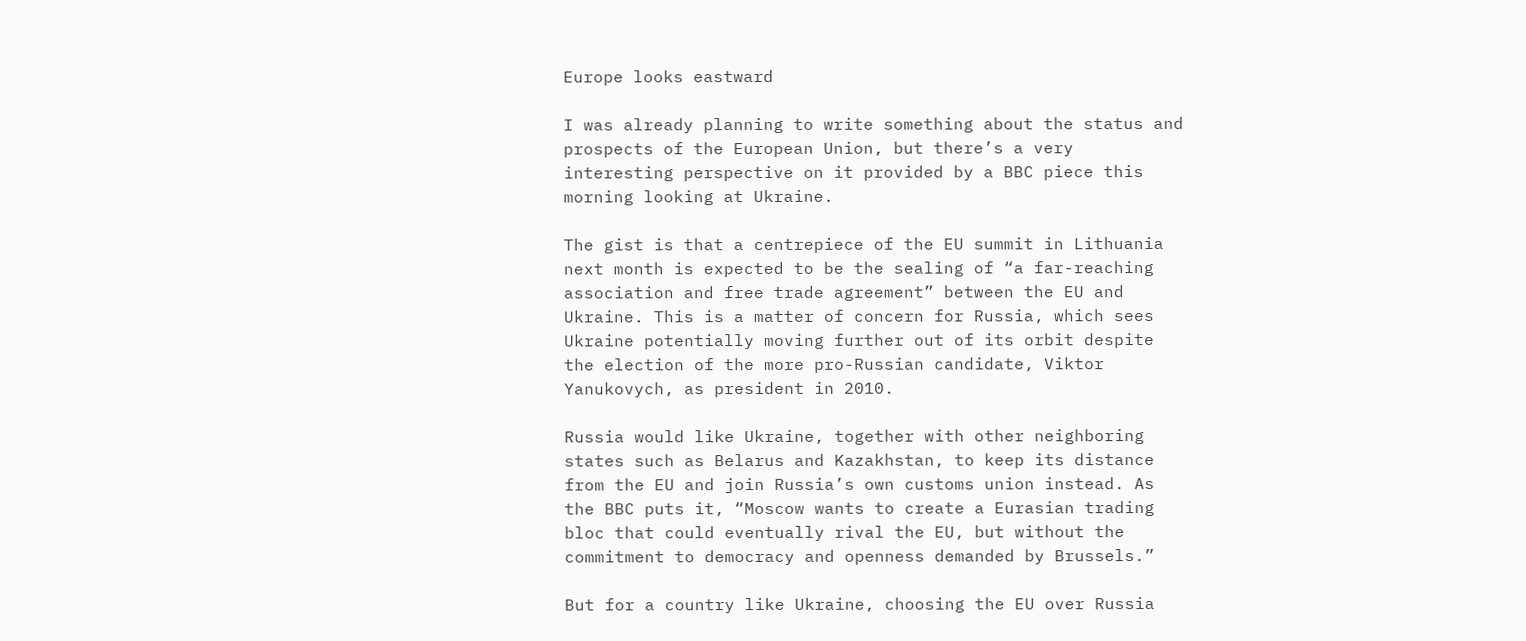Europe looks eastward

I was already planning to write something about the status and prospects of the European Union, but there’s a very interesting perspective on it provided by a BBC piece this morning looking at Ukraine.

The gist is that a centrepiece of the EU summit in Lithuania next month is expected to be the sealing of “a far-reaching association and free trade agreement” between the EU and Ukraine. This is a matter of concern for Russia, which sees Ukraine potentially moving further out of its orbit despite the election of the more pro-Russian candidate, Viktor Yanukovych, as president in 2010.

Russia would like Ukraine, together with other neighboring states such as Belarus and Kazakhstan, to keep its distance from the EU and join Russia’s own customs union instead. As the BBC puts it, “Moscow wants to create a Eurasian trading bloc that could eventually rival the EU, but without the commitment to democracy and openness demanded by Brussels.”

But for a country like Ukraine, choosing the EU over Russia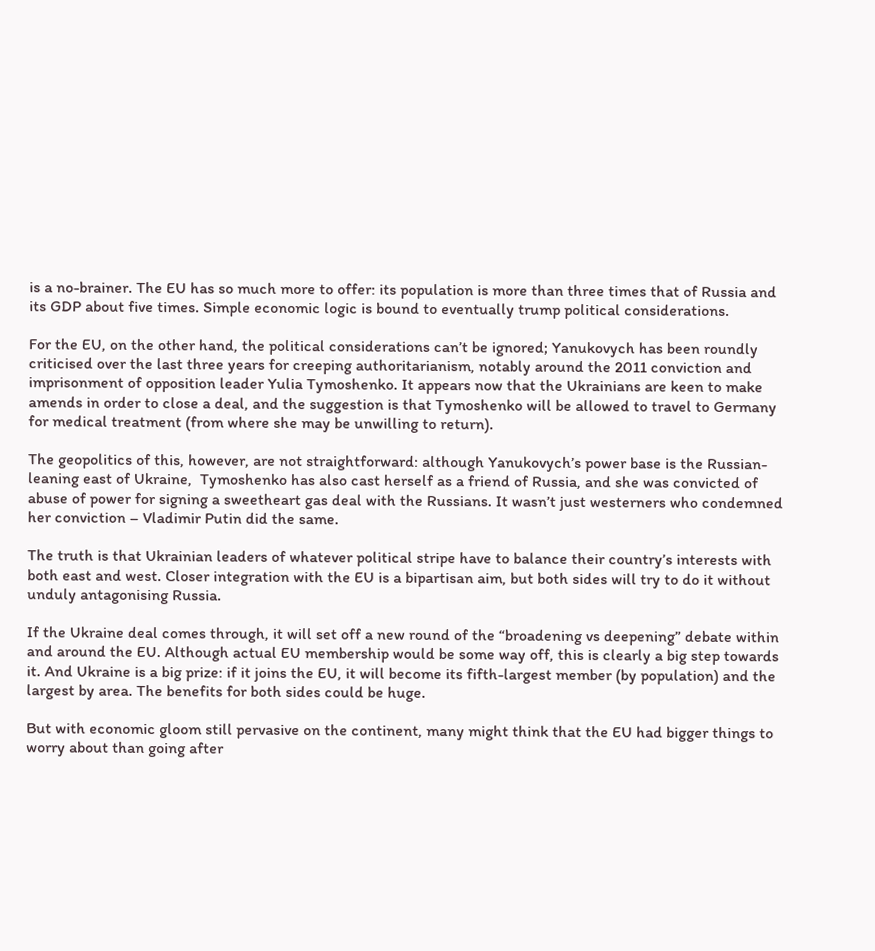is a no-brainer. The EU has so much more to offer: its population is more than three times that of Russia and its GDP about five times. Simple economic logic is bound to eventually trump political considerations.

For the EU, on the other hand, the political considerations can’t be ignored; Yanukovych has been roundly criticised over the last three years for creeping authoritarianism, notably around the 2011 conviction and imprisonment of opposition leader Yulia Tymoshenko. It appears now that the Ukrainians are keen to make amends in order to close a deal, and the suggestion is that Tymoshenko will be allowed to travel to Germany for medical treatment (from where she may be unwilling to return).

The geopolitics of this, however, are not straightforward: although Yanukovych’s power base is the Russian-leaning east of Ukraine,  Tymoshenko has also cast herself as a friend of Russia, and she was convicted of abuse of power for signing a sweetheart gas deal with the Russians. It wasn’t just westerners who condemned her conviction – Vladimir Putin did the same.

The truth is that Ukrainian leaders of whatever political stripe have to balance their country’s interests with both east and west. Closer integration with the EU is a bipartisan aim, but both sides will try to do it without unduly antagonising Russia.

If the Ukraine deal comes through, it will set off a new round of the “broadening vs deepening” debate within and around the EU. Although actual EU membership would be some way off, this is clearly a big step towards it. And Ukraine is a big prize: if it joins the EU, it will become its fifth-largest member (by population) and the largest by area. The benefits for both sides could be huge.

But with economic gloom still pervasive on the continent, many might think that the EU had bigger things to worry about than going after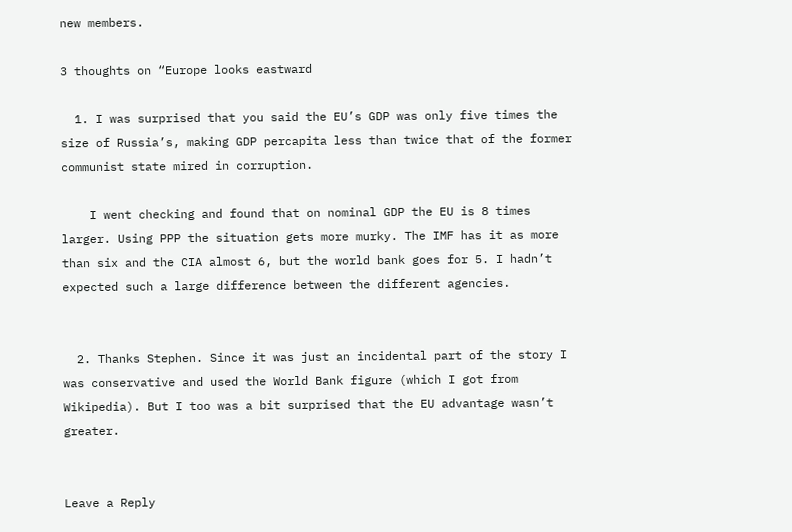new members.

3 thoughts on “Europe looks eastward

  1. I was surprised that you said the EU’s GDP was only five times the size of Russia’s, making GDP percapita less than twice that of the former communist state mired in corruption.

    I went checking and found that on nominal GDP the EU is 8 times larger. Using PPP the situation gets more murky. The IMF has it as more than six and the CIA almost 6, but the world bank goes for 5. I hadn’t expected such a large difference between the different agencies.


  2. Thanks Stephen. Since it was just an incidental part of the story I was conservative and used the World Bank figure (which I got from Wikipedia). But I too was a bit surprised that the EU advantage wasn’t greater.


Leave a Reply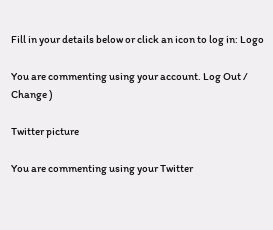Fill in your details below or click an icon to log in: Logo

You are commenting using your account. Log Out /  Change )

Twitter picture

You are commenting using your Twitter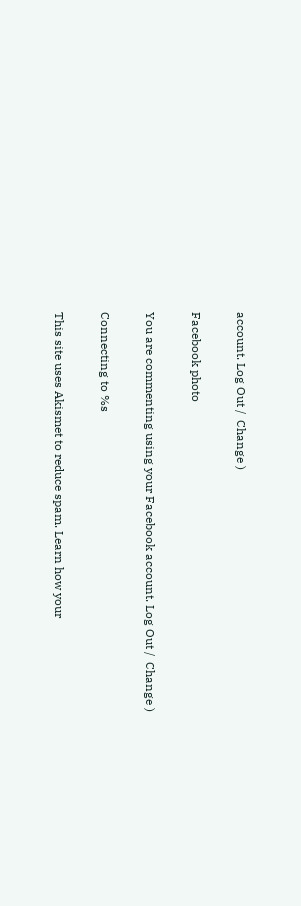account. Log Out /  Change )

Facebook photo

You are commenting using your Facebook account. Log Out /  Change )

Connecting to %s

This site uses Akismet to reduce spam. Learn how your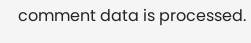comment data is processed.